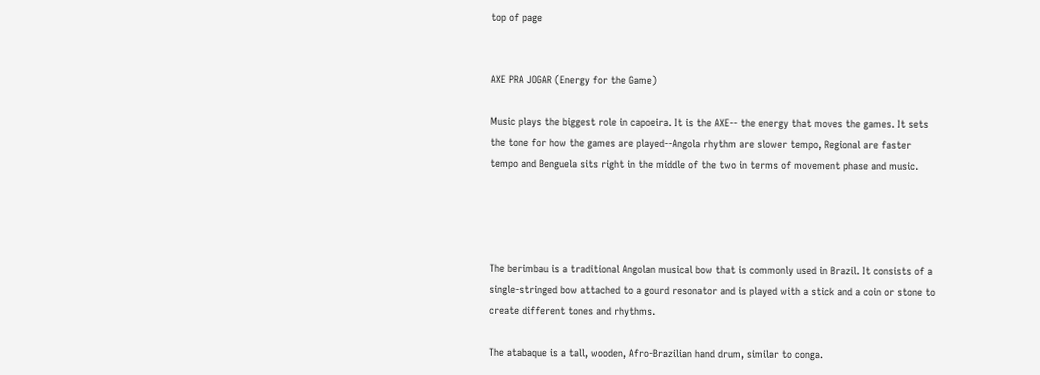top of page


AXE PRA JOGAR (Energy for the Game)

Music plays the biggest role in capoeira. It is the AXE-- the energy that moves the games. It sets the tone for how the games are played--Angola rhythm are slower tempo, Regional are faster tempo and Benguela sits right in the middle of the two in terms of movement phase and music.




The berimbau is a traditional Angolan musical bow that is commonly used in Brazil. It consists of a single-stringed bow attached to a gourd resonator and is played with a stick and a coin or stone to create different tones and rhythms.

The atabaque is a tall, wooden, Afro-Brazilian hand drum, similar to conga.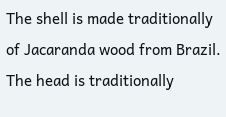The shell is made traditionally of Jacaranda wood from Brazil. The head is traditionally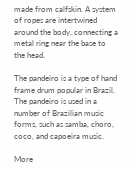made from calfskin. A system of ropes are intertwined around the body, connecting a metal ring near the base to the head.

The pandeiro is a type of hand frame drum popular in Brazil. The pandeiro is used in a number of Brazilian music forms, such as samba, choro, coco, and capoeira music.

More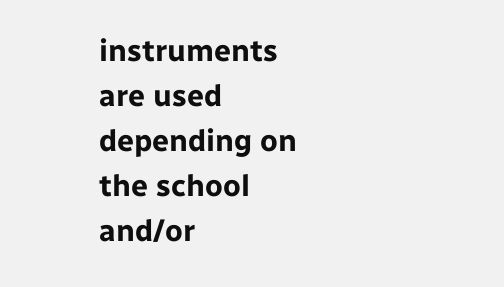instruments are used depending on the school and/or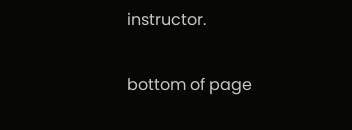instructor.

bottom of page